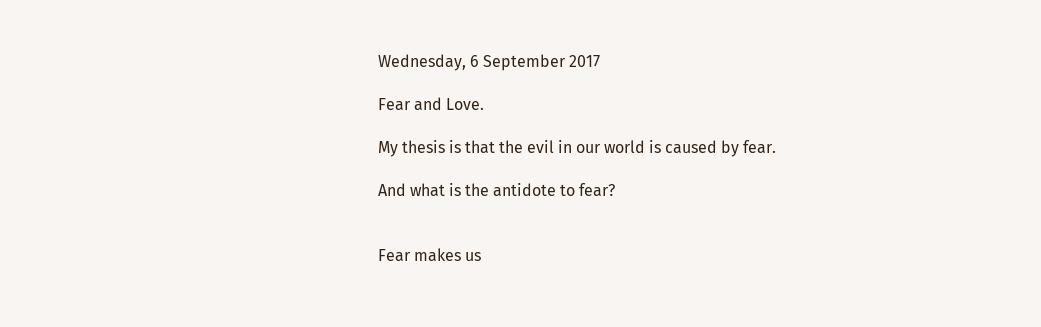Wednesday, 6 September 2017

Fear and Love.

My thesis is that the evil in our world is caused by fear.

And what is the antidote to fear?


Fear makes us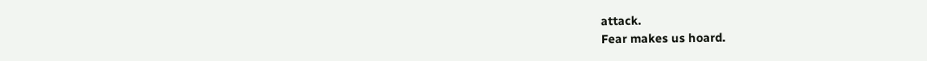attack.
Fear makes us hoard.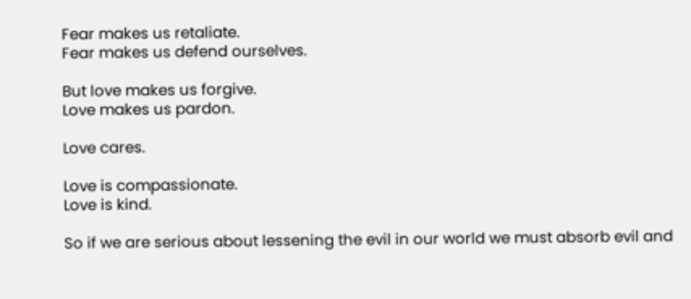Fear makes us retaliate.
Fear makes us defend ourselves.

But love makes us forgive.
Love makes us pardon.

Love cares.

Love is compassionate.
Love is kind.

So if we are serious about lessening the evil in our world we must absorb evil and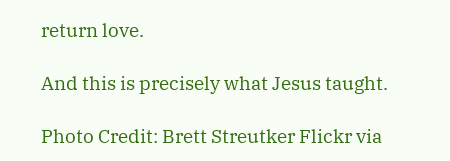return love.

And this is precisely what Jesus taught.

Photo Credit: Brett Streutker Flickr via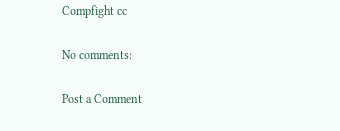Compfight cc

No comments:

Post a Comment